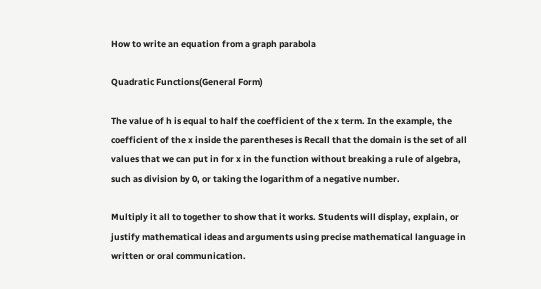How to write an equation from a graph parabola

Quadratic Functions(General Form)

The value of h is equal to half the coefficient of the x term. In the example, the coefficient of the x inside the parentheses is Recall that the domain is the set of all values that we can put in for x in the function without breaking a rule of algebra, such as division by 0, or taking the logarithm of a negative number.

Multiply it all to together to show that it works. Students will display, explain, or justify mathematical ideas and arguments using precise mathematical language in written or oral communication.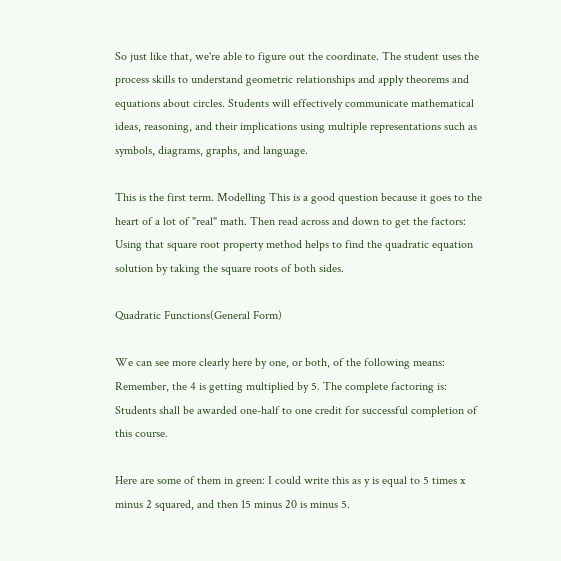So just like that, we're able to figure out the coordinate. The student uses the process skills to understand geometric relationships and apply theorems and equations about circles. Students will effectively communicate mathematical ideas, reasoning, and their implications using multiple representations such as symbols, diagrams, graphs, and language.

This is the first term. Modelling This is a good question because it goes to the heart of a lot of "real" math. Then read across and down to get the factors: Using that square root property method helps to find the quadratic equation solution by taking the square roots of both sides.

Quadratic Functions(General Form)

We can see more clearly here by one, or both, of the following means: Remember, the 4 is getting multiplied by 5. The complete factoring is: Students shall be awarded one-half to one credit for successful completion of this course.

Here are some of them in green: I could write this as y is equal to 5 times x minus 2 squared, and then 15 minus 20 is minus 5.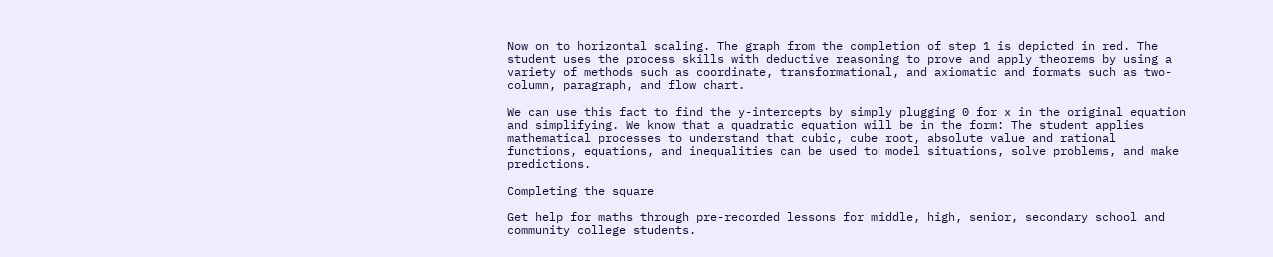Now on to horizontal scaling. The graph from the completion of step 1 is depicted in red. The student uses the process skills with deductive reasoning to prove and apply theorems by using a variety of methods such as coordinate, transformational, and axiomatic and formats such as two-column, paragraph, and flow chart.

We can use this fact to find the y-intercepts by simply plugging 0 for x in the original equation and simplifying. We know that a quadratic equation will be in the form: The student applies mathematical processes to understand that cubic, cube root, absolute value and rational functions, equations, and inequalities can be used to model situations, solve problems, and make predictions.

Completing the square

Get help for maths through pre-recorded lessons for middle, high, senior, secondary school and community college students.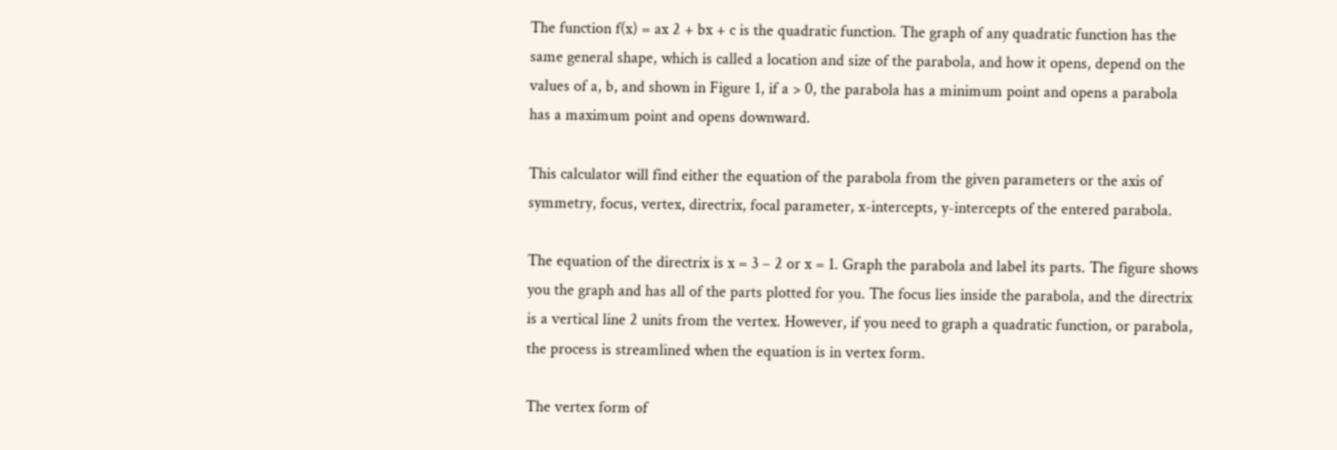The function f(x) = ax 2 + bx + c is the quadratic function. The graph of any quadratic function has the same general shape, which is called a location and size of the parabola, and how it opens, depend on the values of a, b, and shown in Figure 1, if a > 0, the parabola has a minimum point and opens a parabola has a maximum point and opens downward.

This calculator will find either the equation of the parabola from the given parameters or the axis of symmetry, focus, vertex, directrix, focal parameter, x-intercepts, y-intercepts of the entered parabola.

The equation of the directrix is x = 3 – 2 or x = 1. Graph the parabola and label its parts. The figure shows you the graph and has all of the parts plotted for you. The focus lies inside the parabola, and the directrix is a vertical line 2 units from the vertex. However, if you need to graph a quadratic function, or parabola, the process is streamlined when the equation is in vertex form.

The vertex form of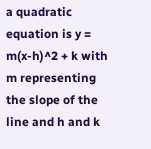a quadratic equation is y = m(x-h)^2 + k with m representing the slope of the line and h and k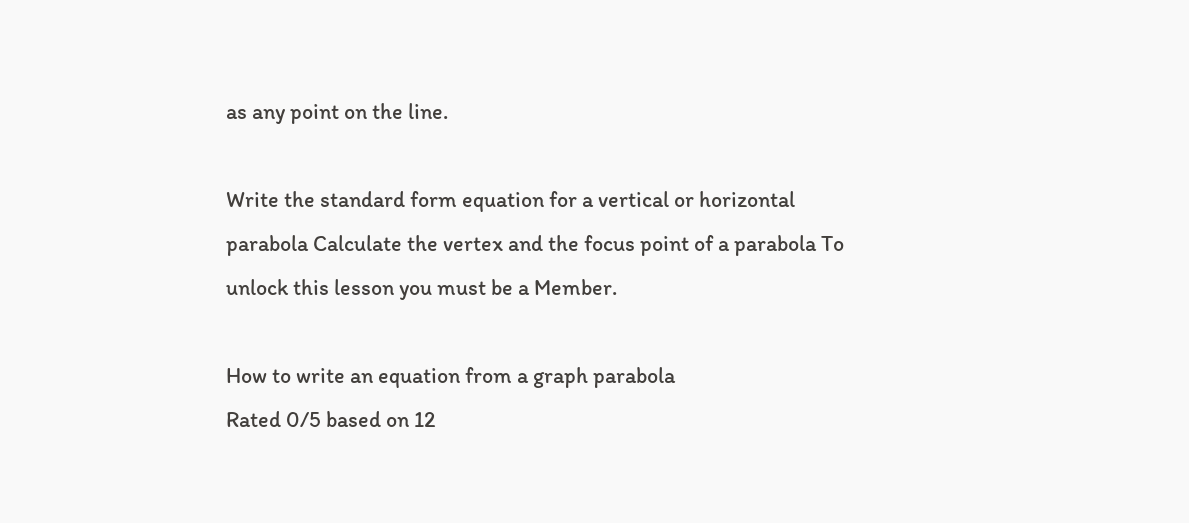as any point on the line.

Write the standard form equation for a vertical or horizontal parabola Calculate the vertex and the focus point of a parabola To unlock this lesson you must be a Member.

How to write an equation from a graph parabola
Rated 0/5 based on 12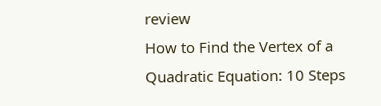review
How to Find the Vertex of a Quadratic Equation: 10 Steps